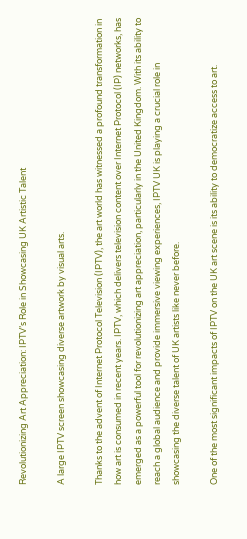Revolutionizing Art Appreciation: IPTV’s Role in Showcasing UK Artistic Talent

A large IPTV screen showcasing diverse artwork by visual arts.

Thanks to the advent of Internet Protocol Television (IPTV), the art world has witnessed a profound transformation in how art is consumed in recent years. IPTV, which delivers television content over Internet Protocol (IP) networks, has emerged as a powerful tool for revolutionizing art appreciation, particularly in the United Kingdom. With its ability to reach a global audience and provide immersive viewing experiences, IPTV UK is playing a crucial role in showcasing the diverse talent of UK artists like never before.

One of the most significant impacts of IPTV on the UK art scene is its ability to democratize access to art.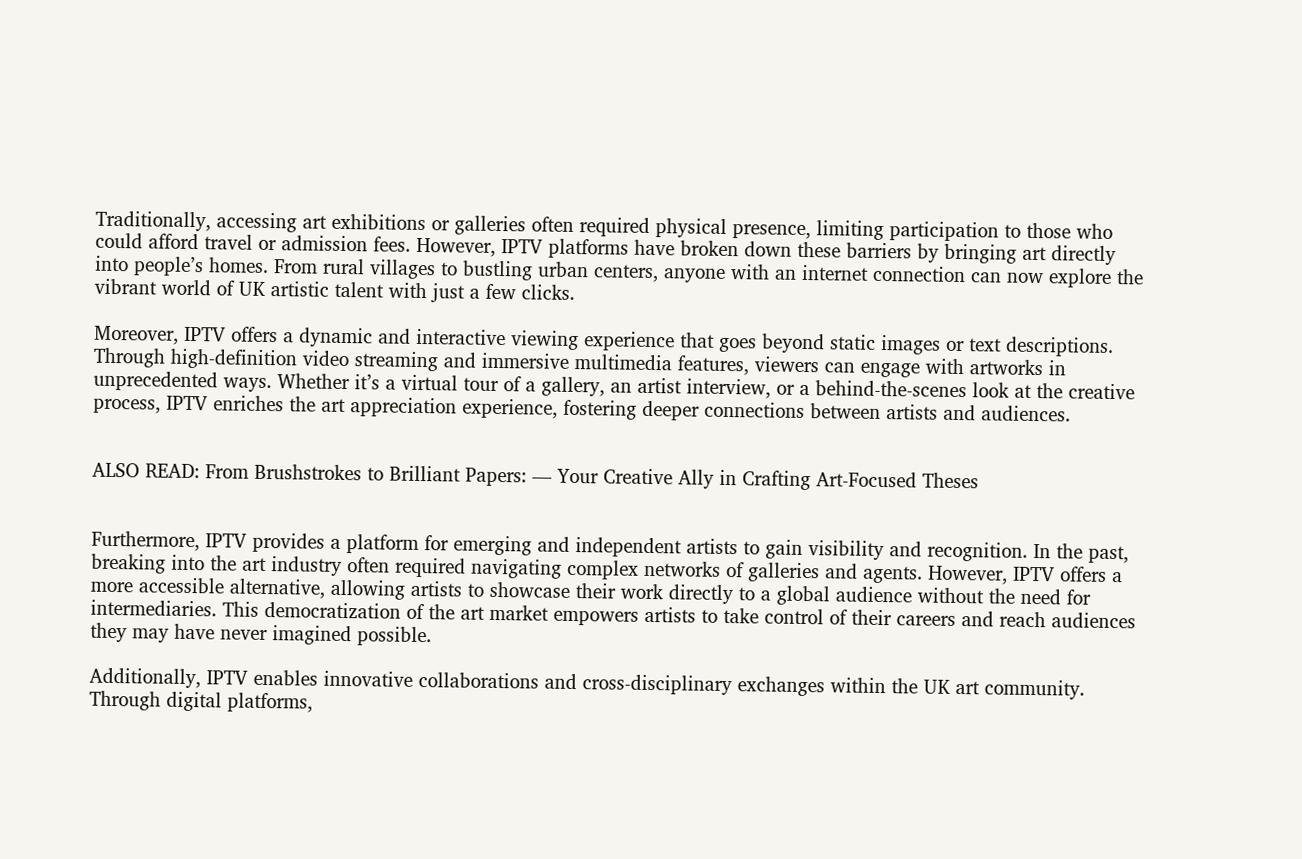Traditionally, accessing art exhibitions or galleries often required physical presence, limiting participation to those who could afford travel or admission fees. However, IPTV platforms have broken down these barriers by bringing art directly into people’s homes. From rural villages to bustling urban centers, anyone with an internet connection can now explore the vibrant world of UK artistic talent with just a few clicks.

Moreover, IPTV offers a dynamic and interactive viewing experience that goes beyond static images or text descriptions. Through high-definition video streaming and immersive multimedia features, viewers can engage with artworks in unprecedented ways. Whether it’s a virtual tour of a gallery, an artist interview, or a behind-the-scenes look at the creative process, IPTV enriches the art appreciation experience, fostering deeper connections between artists and audiences.


ALSO READ: From Brushstrokes to Brilliant Papers: — Your Creative Ally in Crafting Art-Focused Theses


Furthermore, IPTV provides a platform for emerging and independent artists to gain visibility and recognition. In the past, breaking into the art industry often required navigating complex networks of galleries and agents. However, IPTV offers a more accessible alternative, allowing artists to showcase their work directly to a global audience without the need for intermediaries. This democratization of the art market empowers artists to take control of their careers and reach audiences they may have never imagined possible.

Additionally, IPTV enables innovative collaborations and cross-disciplinary exchanges within the UK art community. Through digital platforms,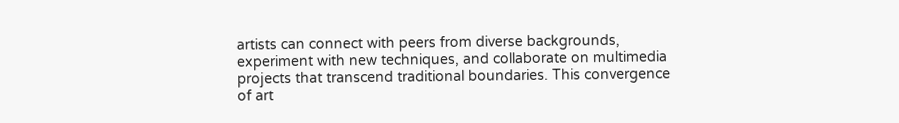artists can connect with peers from diverse backgrounds, experiment with new techniques, and collaborate on multimedia projects that transcend traditional boundaries. This convergence of art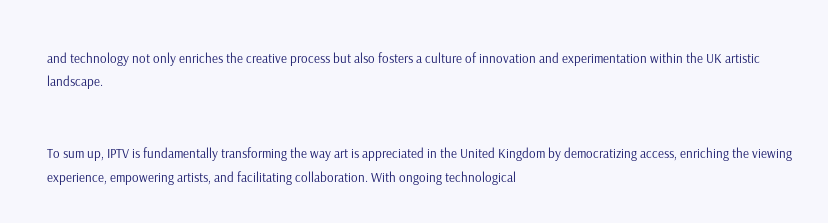and technology not only enriches the creative process but also fosters a culture of innovation and experimentation within the UK artistic landscape.


To sum up, IPTV is fundamentally transforming the way art is appreciated in the United Kingdom by democratizing access, enriching the viewing experience, empowering artists, and facilitating collaboration. With ongoing technological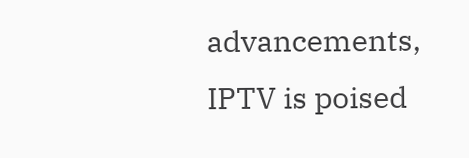advancements, IPTV is poised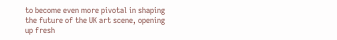to become even more pivotal in shaping the future of the UK art scene, opening up fresh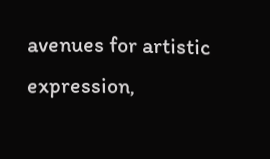avenues for artistic expression,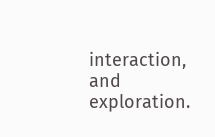interaction, and exploration.